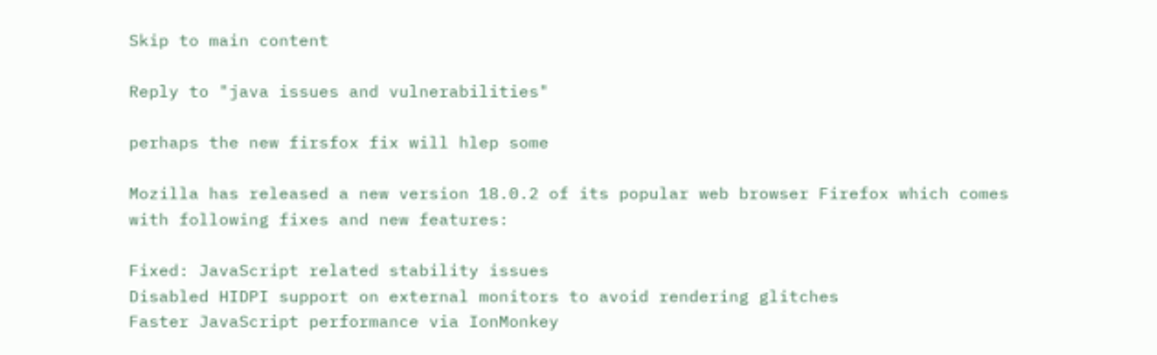Skip to main content

Reply to "java issues and vulnerabilities"

perhaps the new firsfox fix will hlep some

Mozilla has released a new version 18.0.2 of its popular web browser Firefox which comes with following fixes and new features:

Fixed: JavaScript related stability issues
Disabled HIDPI support on external monitors to avoid rendering glitches
Faster JavaScript performance via IonMonkey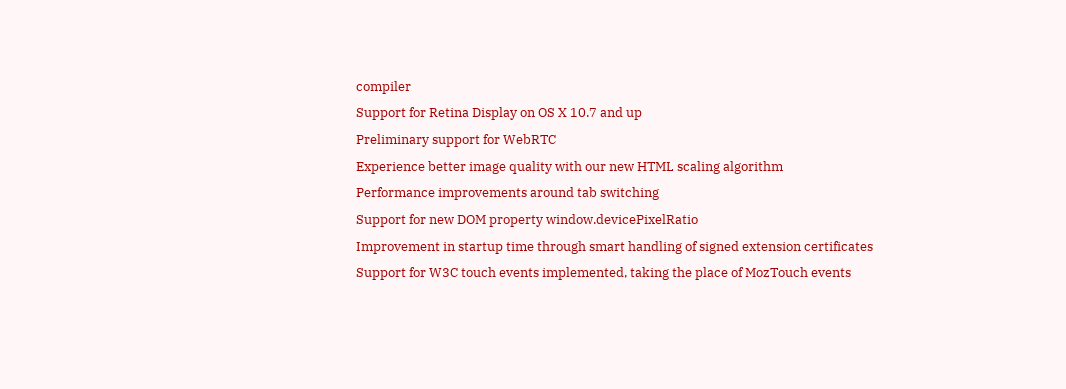compiler
Support for Retina Display on OS X 10.7 and up
Preliminary support for WebRTC
Experience better image quality with our new HTML scaling algorithm
Performance improvements around tab switching
Support for new DOM property window.devicePixelRatio
Improvement in startup time through smart handling of signed extension certificates
Support for W3C touch events implemented, taking the place of MozTouch events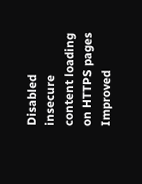Disabled insecure content loading on HTTPS pages
Improved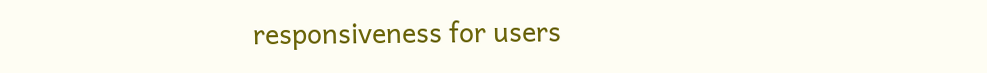responsiveness for users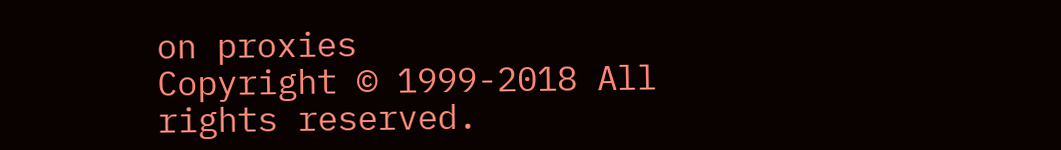on proxies
Copyright © 1999-2018 All rights reserved.